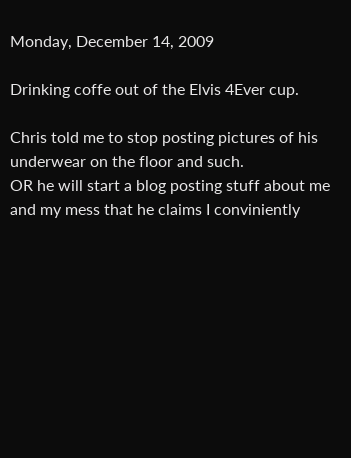Monday, December 14, 2009

Drinking coffe out of the Elvis 4Ever cup.

Chris told me to stop posting pictures of his underwear on the floor and such.
OR he will start a blog posting stuff about me and my mess that he claims I conviniently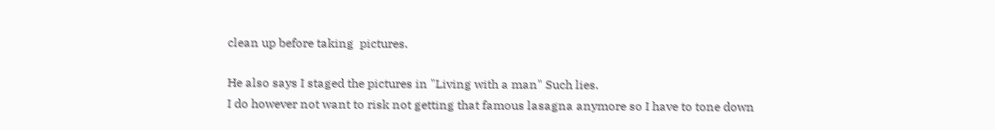clean up before taking  pictures.

He also says I staged the pictures in "Living with a man" Such lies.
I do however not want to risk not getting that famous lasagna anymore so I have to tone down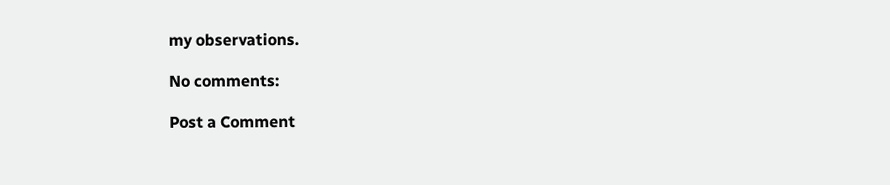my observations.

No comments:

Post a Comment